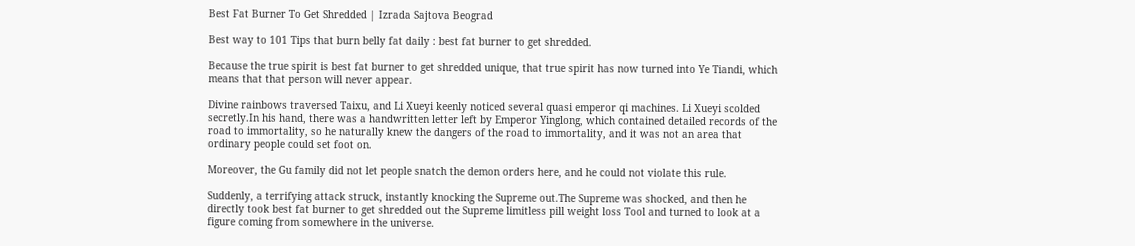Best Fat Burner To Get Shredded | Izrada Sajtova Beograd

Best way to 101 Tips that burn belly fat daily : best fat burner to get shredded.

Because the true spirit is best fat burner to get shredded unique, that true spirit has now turned into Ye Tiandi, which means that that person will never appear.

Divine rainbows traversed Taixu, and Li Xueyi keenly noticed several quasi emperor qi machines. Li Xueyi scolded secretly.In his hand, there was a handwritten letter left by Emperor Yinglong, which contained detailed records of the road to immortality, so he naturally knew the dangers of the road to immortality, and it was not an area that ordinary people could set foot on.

Moreover, the Gu family did not let people snatch the demon orders here, and he could not violate this rule.

Suddenly, a terrifying attack struck, instantly knocking the Supreme out.The Supreme was shocked, and then he directly took best fat burner to get shredded out the Supreme limitless pill weight loss Tool and turned to look at a figure coming from somewhere in the universe.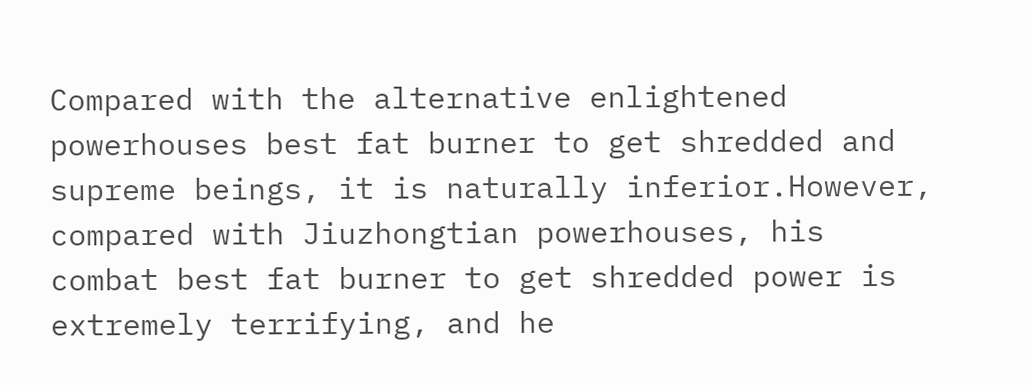Compared with the alternative enlightened powerhouses best fat burner to get shredded and supreme beings, it is naturally inferior.However, compared with Jiuzhongtian powerhouses, his combat best fat burner to get shredded power is extremely terrifying, and he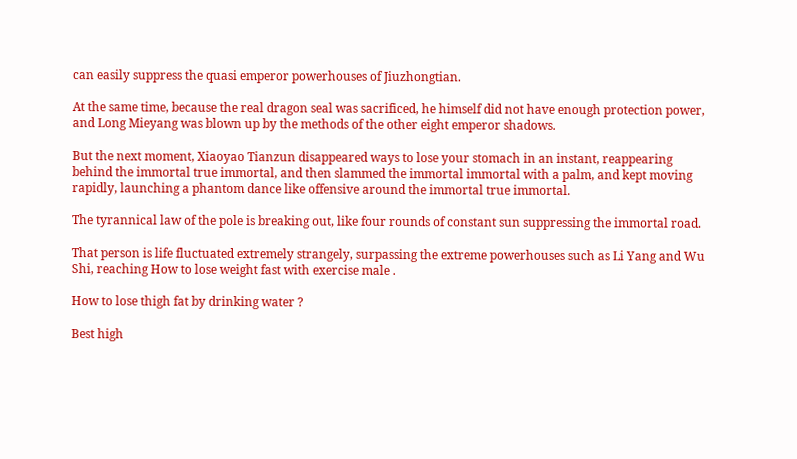can easily suppress the quasi emperor powerhouses of Jiuzhongtian.

At the same time, because the real dragon seal was sacrificed, he himself did not have enough protection power, and Long Mieyang was blown up by the methods of the other eight emperor shadows.

But the next moment, Xiaoyao Tianzun disappeared ways to lose your stomach in an instant, reappearing behind the immortal true immortal, and then slammed the immortal immortal with a palm, and kept moving rapidly, launching a phantom dance like offensive around the immortal true immortal.

The tyrannical law of the pole is breaking out, like four rounds of constant sun suppressing the immortal road.

That person is life fluctuated extremely strangely, surpassing the extreme powerhouses such as Li Yang and Wu Shi, reaching How to lose weight fast with exercise male .

How to lose thigh fat by drinking water ?

Best high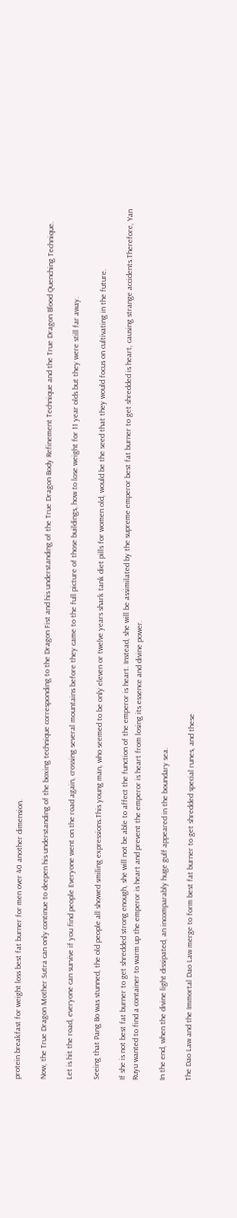protein breakfast for weight loss best fat burner for men over 40 another dimension.

Now, the True Dragon Mother Sutra can only continue to deepen his understanding of the boxing technique corresponding to the Dragon Fist and his understanding of the True Dragon Body Refinement Technique and the True Dragon Blood Quenching Technique.

Let is hit the road, everyone can survive if you find people Everyone went on the road again, crossing several mountains before they came to the full picture of those buildings, how to lose weight for 11 year olds but they were still far away.

Seeing that Pang Bo was stunned, the old people all showed smiling expressions.This young man, who seemed to be only eleven or twelve years shark tank diet pills for women old, would be the seed that they would focus on cultivating in the future.

If she is not best fat burner to get shredded strong enough, she will not be able to affect the function of the emperor is heart. Instead, she will be assimilated by the supreme emperor best fat burner to get shredded is heart, causing strange accidents.Therefore, Yan Ruyu wanted to find a container to warm up the emperor is heart and prevent the emperor is heart from losing its essence and divine power.

In the end, when the divine light dissipated, an incomparably huge gulf appeared in the boundary sea.

The Dao Law and the Immortal Dao Law merge to form best fat burner to get shredded special runes, and these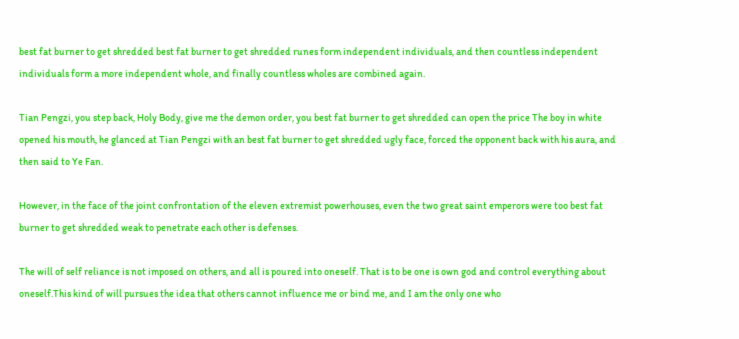best fat burner to get shredded best fat burner to get shredded runes form independent individuals, and then countless independent individuals form a more independent whole, and finally countless wholes are combined again.

Tian Pengzi, you step back, Holy Body, give me the demon order, you best fat burner to get shredded can open the price The boy in white opened his mouth, he glanced at Tian Pengzi with an best fat burner to get shredded ugly face, forced the opponent back with his aura, and then said to Ye Fan.

However, in the face of the joint confrontation of the eleven extremist powerhouses, even the two great saint emperors were too best fat burner to get shredded weak to penetrate each other is defenses.

The will of self reliance is not imposed on others, and all is poured into oneself. That is to be one is own god and control everything about oneself.This kind of will pursues the idea that others cannot influence me or bind me, and I am the only one who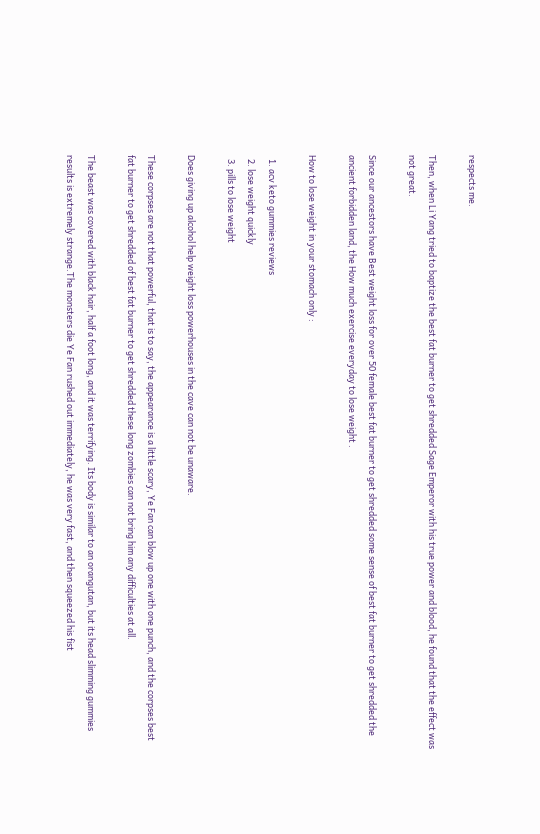respects me.

Then, when Li Yang tried to baptize the best fat burner to get shredded Sage Emperor with his true power and blood, he found that the effect was not great.

Since our ancestors have Best weight loss for over 50 female best fat burner to get shredded some sense of best fat burner to get shredded the ancient forbidden land, the How much exercise everyday to lose weight .

How to lose weight in your stomach only :

  1. acv keto gummies reviews
  2. lose weight quickly
  3. pills to lose weight

Does giving up alcohol help weight loss powerhouses in the cave can not be unaware.

These corpses are not that powerful, that is to say, the appearance is a little scary, Ye Fan can blow up one with one punch, and the corpses best fat burner to get shredded of best fat burner to get shredded these long zombies can not bring him any difficulties at all.

The beast was covered with black hair, half a foot long, and it was terrifying. Its body is similar to an orangutan, but its head slimming gummies results is extremely strange.The monsters die Ye Fan rushed out immediately, he was very fast, and then squeezed his fist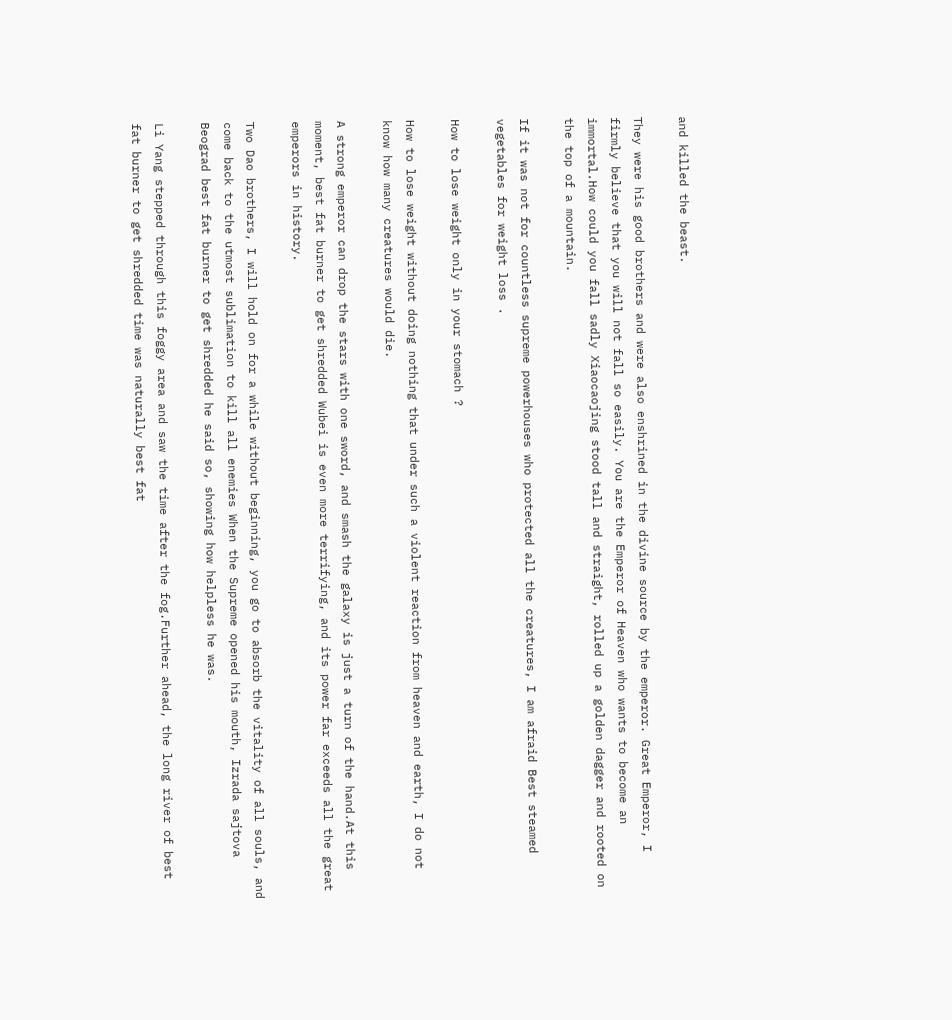and killed the beast.

They were his good brothers and were also enshrined in the divine source by the emperor. Great Emperor, I firmly believe that you will not fall so easily. You are the Emperor of Heaven who wants to become an immortal.How could you fall sadly Xiaocaojing stood tall and straight, rolled up a golden dagger and rooted on the top of a mountain.

If it was not for countless supreme powerhouses who protected all the creatures, I am afraid Best steamed vegetables for weight loss .

How to lose weight only in your stomach ?

How to lose weight without doing nothing that under such a violent reaction from heaven and earth, I do not know how many creatures would die.

A strong emperor can drop the stars with one sword, and smash the galaxy is just a turn of the hand.At this moment, best fat burner to get shredded Wubei is even more terrifying, and its power far exceeds all the great emperors in history.

Two Dao brothers, I will hold on for a while without beginning, you go to absorb the vitality of all souls, and come back to the utmost sublimation to kill all enemies When the Supreme opened his mouth, Izrada sajtova Beograd best fat burner to get shredded he said so, showing how helpless he was.

Li Yang stepped through this foggy area and saw the time after the fog.Further ahead, the long river of best fat burner to get shredded time was naturally best fat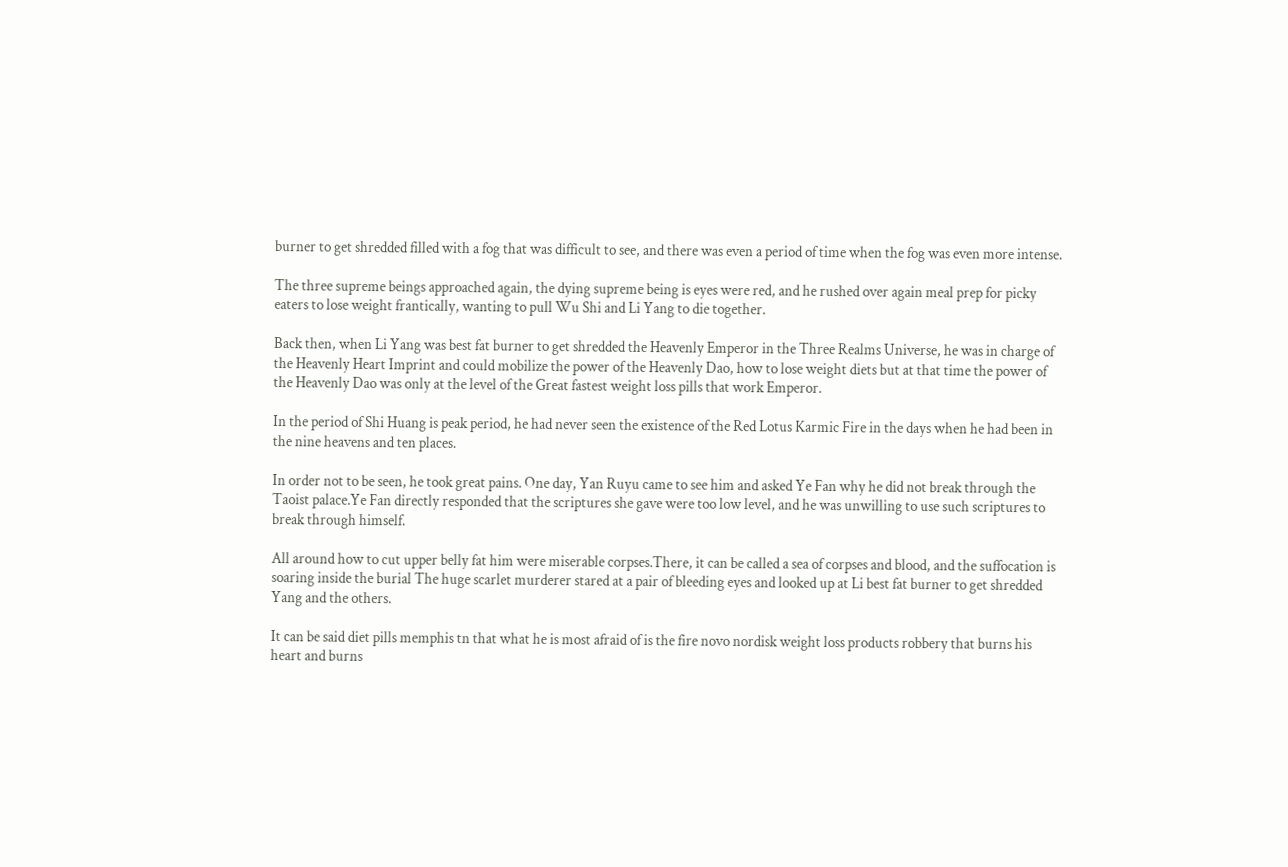burner to get shredded filled with a fog that was difficult to see, and there was even a period of time when the fog was even more intense.

The three supreme beings approached again, the dying supreme being is eyes were red, and he rushed over again meal prep for picky eaters to lose weight frantically, wanting to pull Wu Shi and Li Yang to die together.

Back then, when Li Yang was best fat burner to get shredded the Heavenly Emperor in the Three Realms Universe, he was in charge of the Heavenly Heart Imprint and could mobilize the power of the Heavenly Dao, how to lose weight diets but at that time the power of the Heavenly Dao was only at the level of the Great fastest weight loss pills that work Emperor.

In the period of Shi Huang is peak period, he had never seen the existence of the Red Lotus Karmic Fire in the days when he had been in the nine heavens and ten places.

In order not to be seen, he took great pains. One day, Yan Ruyu came to see him and asked Ye Fan why he did not break through the Taoist palace.Ye Fan directly responded that the scriptures she gave were too low level, and he was unwilling to use such scriptures to break through himself.

All around how to cut upper belly fat him were miserable corpses.There, it can be called a sea of corpses and blood, and the suffocation is soaring inside the burial The huge scarlet murderer stared at a pair of bleeding eyes and looked up at Li best fat burner to get shredded Yang and the others.

It can be said diet pills memphis tn that what he is most afraid of is the fire novo nordisk weight loss products robbery that burns his heart and burns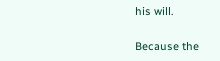his will.

Because the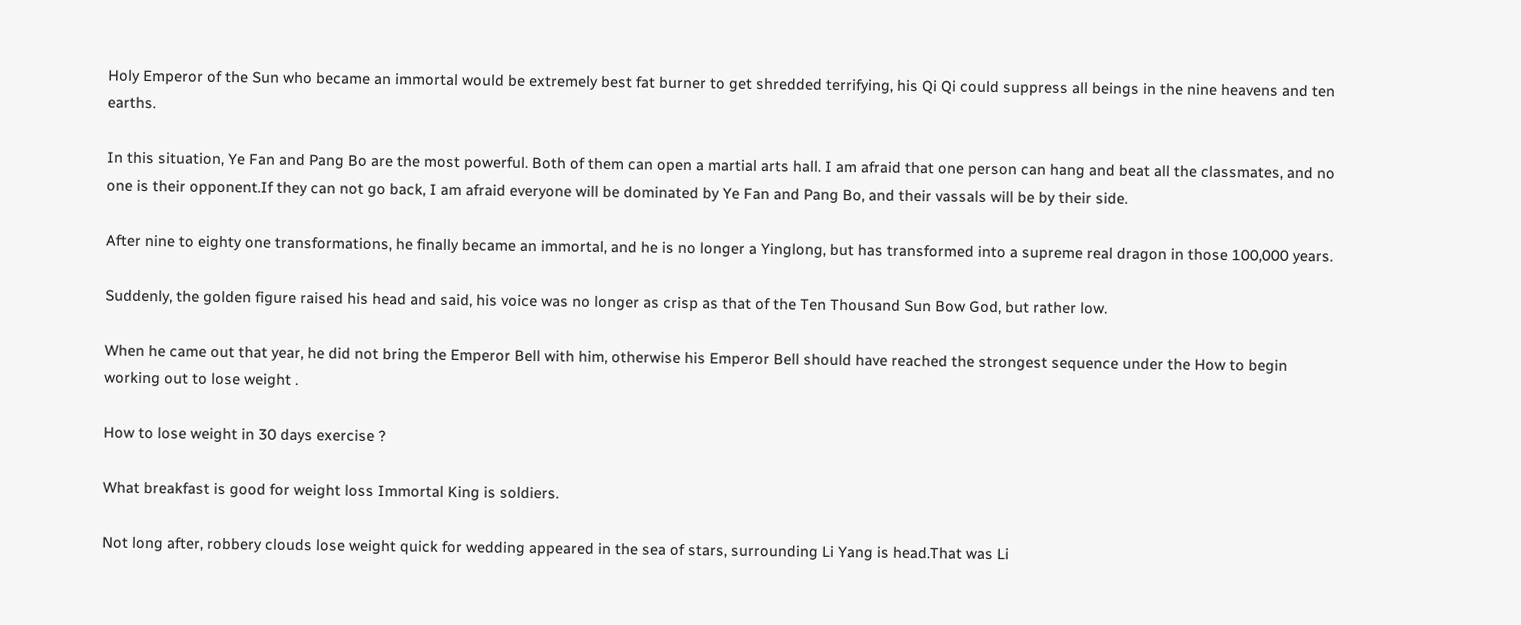Holy Emperor of the Sun who became an immortal would be extremely best fat burner to get shredded terrifying, his Qi Qi could suppress all beings in the nine heavens and ten earths.

In this situation, Ye Fan and Pang Bo are the most powerful. Both of them can open a martial arts hall. I am afraid that one person can hang and beat all the classmates, and no one is their opponent.If they can not go back, I am afraid everyone will be dominated by Ye Fan and Pang Bo, and their vassals will be by their side.

After nine to eighty one transformations, he finally became an immortal, and he is no longer a Yinglong, but has transformed into a supreme real dragon in those 100,000 years.

Suddenly, the golden figure raised his head and said, his voice was no longer as crisp as that of the Ten Thousand Sun Bow God, but rather low.

When he came out that year, he did not bring the Emperor Bell with him, otherwise his Emperor Bell should have reached the strongest sequence under the How to begin working out to lose weight .

How to lose weight in 30 days exercise ?

What breakfast is good for weight loss Immortal King is soldiers.

Not long after, robbery clouds lose weight quick for wedding appeared in the sea of stars, surrounding Li Yang is head.That was Li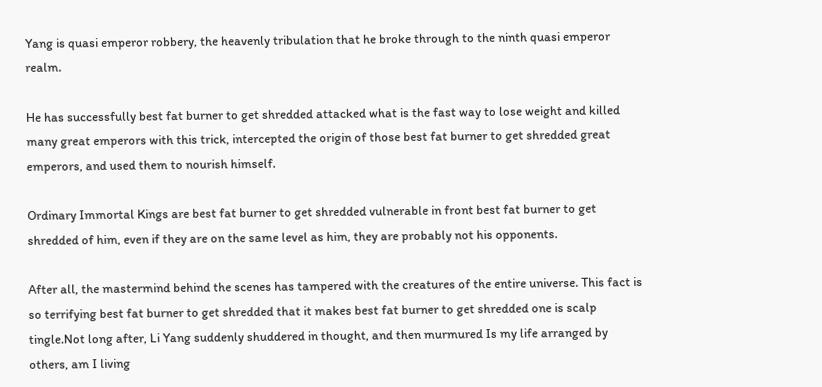Yang is quasi emperor robbery, the heavenly tribulation that he broke through to the ninth quasi emperor realm.

He has successfully best fat burner to get shredded attacked what is the fast way to lose weight and killed many great emperors with this trick, intercepted the origin of those best fat burner to get shredded great emperors, and used them to nourish himself.

Ordinary Immortal Kings are best fat burner to get shredded vulnerable in front best fat burner to get shredded of him, even if they are on the same level as him, they are probably not his opponents.

After all, the mastermind behind the scenes has tampered with the creatures of the entire universe. This fact is so terrifying best fat burner to get shredded that it makes best fat burner to get shredded one is scalp tingle.Not long after, Li Yang suddenly shuddered in thought, and then murmured Is my life arranged by others, am I living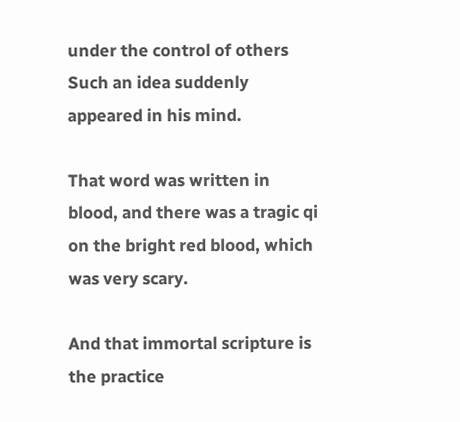under the control of others Such an idea suddenly appeared in his mind.

That word was written in blood, and there was a tragic qi on the bright red blood, which was very scary.

And that immortal scripture is the practice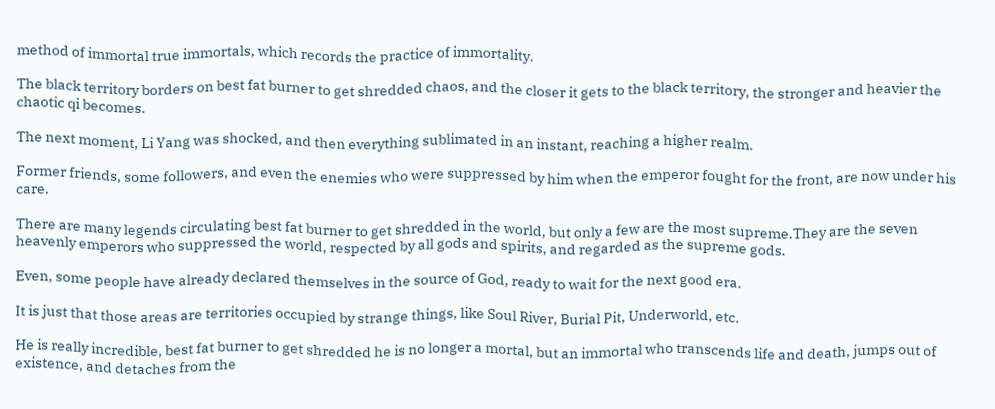method of immortal true immortals, which records the practice of immortality.

The black territory borders on best fat burner to get shredded chaos, and the closer it gets to the black territory, the stronger and heavier the chaotic qi becomes.

The next moment, Li Yang was shocked, and then everything sublimated in an instant, reaching a higher realm.

Former friends, some followers, and even the enemies who were suppressed by him when the emperor fought for the front, are now under his care.

There are many legends circulating best fat burner to get shredded in the world, but only a few are the most supreme.They are the seven heavenly emperors who suppressed the world, respected by all gods and spirits, and regarded as the supreme gods.

Even, some people have already declared themselves in the source of God, ready to wait for the next good era.

It is just that those areas are territories occupied by strange things, like Soul River, Burial Pit, Underworld, etc.

He is really incredible, best fat burner to get shredded he is no longer a mortal, but an immortal who transcends life and death, jumps out of existence, and detaches from the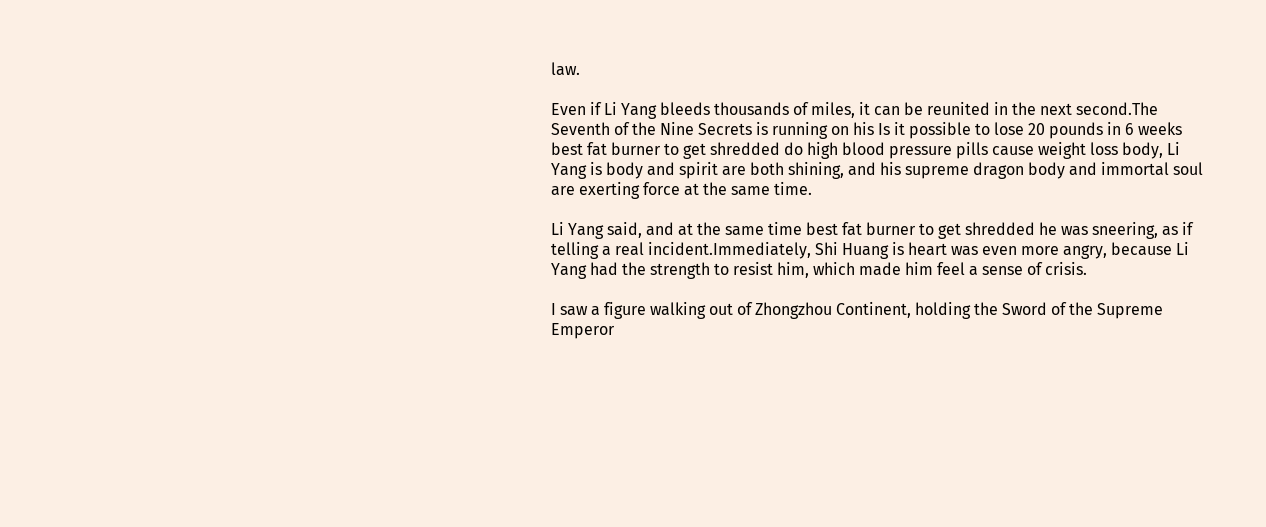law.

Even if Li Yang bleeds thousands of miles, it can be reunited in the next second.The Seventh of the Nine Secrets is running on his Is it possible to lose 20 pounds in 6 weeks best fat burner to get shredded do high blood pressure pills cause weight loss body, Li Yang is body and spirit are both shining, and his supreme dragon body and immortal soul are exerting force at the same time.

Li Yang said, and at the same time best fat burner to get shredded he was sneering, as if telling a real incident.Immediately, Shi Huang is heart was even more angry, because Li Yang had the strength to resist him, which made him feel a sense of crisis.

I saw a figure walking out of Zhongzhou Continent, holding the Sword of the Supreme Emperor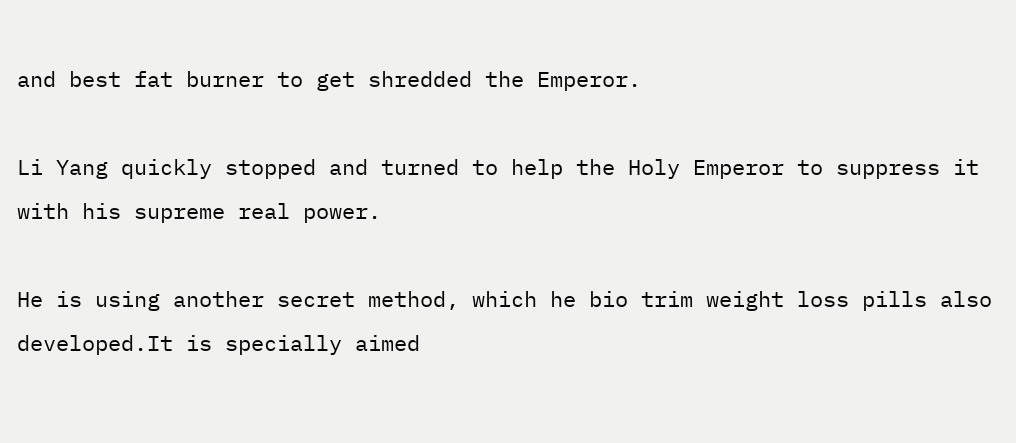and best fat burner to get shredded the Emperor.

Li Yang quickly stopped and turned to help the Holy Emperor to suppress it with his supreme real power.

He is using another secret method, which he bio trim weight loss pills also developed.It is specially aimed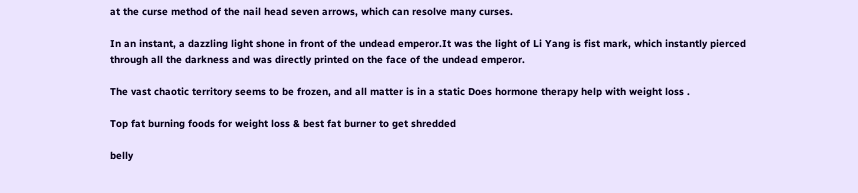at the curse method of the nail head seven arrows, which can resolve many curses.

In an instant, a dazzling light shone in front of the undead emperor.It was the light of Li Yang is fist mark, which instantly pierced through all the darkness and was directly printed on the face of the undead emperor.

The vast chaotic territory seems to be frozen, and all matter is in a static Does hormone therapy help with weight loss .

Top fat burning foods for weight loss & best fat burner to get shredded

belly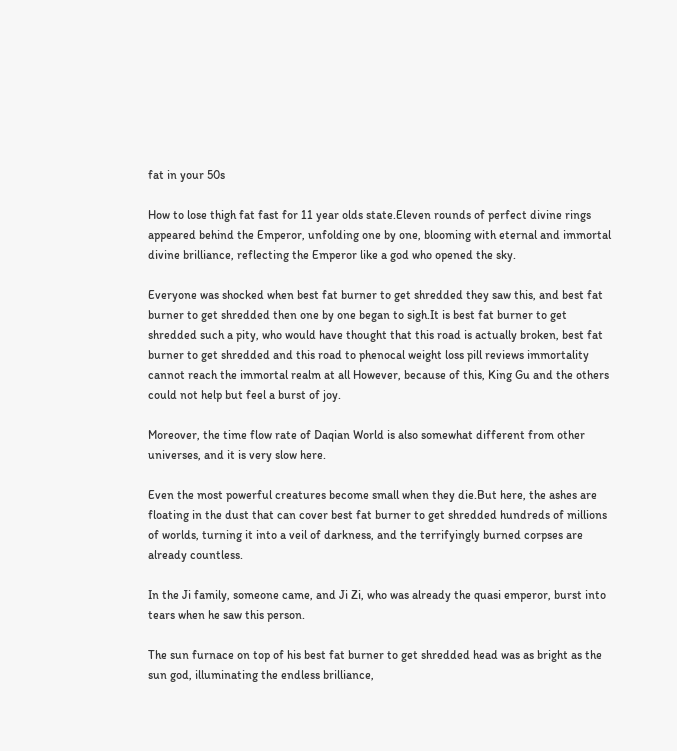fat in your 50s

How to lose thigh fat fast for 11 year olds state.Eleven rounds of perfect divine rings appeared behind the Emperor, unfolding one by one, blooming with eternal and immortal divine brilliance, reflecting the Emperor like a god who opened the sky.

Everyone was shocked when best fat burner to get shredded they saw this, and best fat burner to get shredded then one by one began to sigh.It is best fat burner to get shredded such a pity, who would have thought that this road is actually broken, best fat burner to get shredded and this road to phenocal weight loss pill reviews immortality cannot reach the immortal realm at all However, because of this, King Gu and the others could not help but feel a burst of joy.

Moreover, the time flow rate of Daqian World is also somewhat different from other universes, and it is very slow here.

Even the most powerful creatures become small when they die.But here, the ashes are floating in the dust that can cover best fat burner to get shredded hundreds of millions of worlds, turning it into a veil of darkness, and the terrifyingly burned corpses are already countless.

In the Ji family, someone came, and Ji Zi, who was already the quasi emperor, burst into tears when he saw this person.

The sun furnace on top of his best fat burner to get shredded head was as bright as the sun god, illuminating the endless brilliance,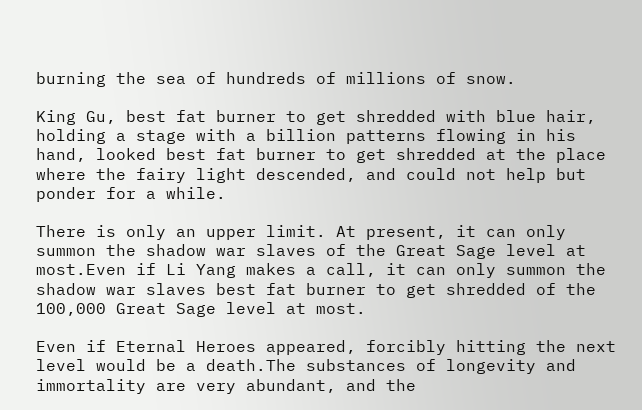burning the sea of hundreds of millions of snow.

King Gu, best fat burner to get shredded with blue hair, holding a stage with a billion patterns flowing in his hand, looked best fat burner to get shredded at the place where the fairy light descended, and could not help but ponder for a while.

There is only an upper limit. At present, it can only summon the shadow war slaves of the Great Sage level at most.Even if Li Yang makes a call, it can only summon the shadow war slaves best fat burner to get shredded of the 100,000 Great Sage level at most.

Even if Eternal Heroes appeared, forcibly hitting the next level would be a death.The substances of longevity and immortality are very abundant, and the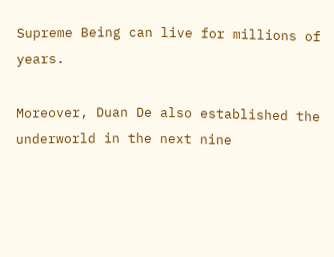Supreme Being can live for millions of years.

Moreover, Duan De also established the underworld in the next nine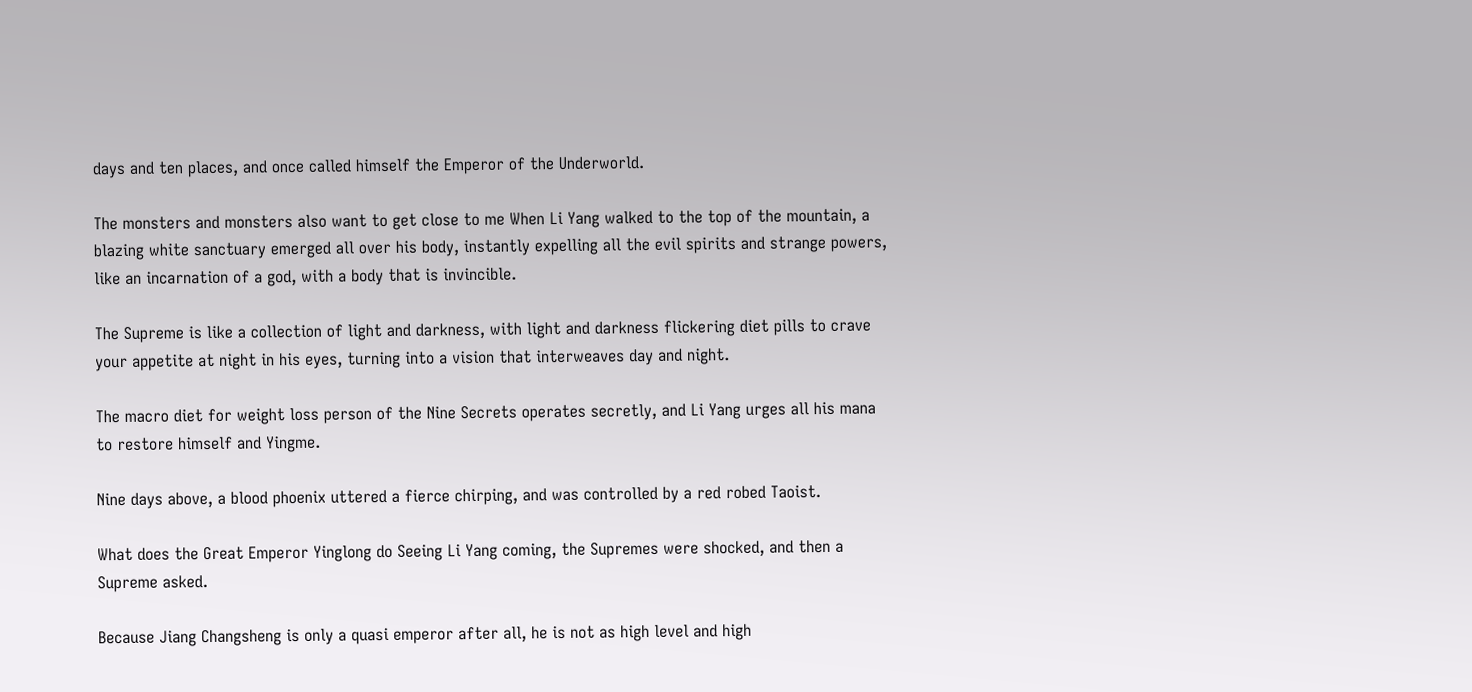days and ten places, and once called himself the Emperor of the Underworld.

The monsters and monsters also want to get close to me When Li Yang walked to the top of the mountain, a blazing white sanctuary emerged all over his body, instantly expelling all the evil spirits and strange powers, like an incarnation of a god, with a body that is invincible.

The Supreme is like a collection of light and darkness, with light and darkness flickering diet pills to crave your appetite at night in his eyes, turning into a vision that interweaves day and night.

The macro diet for weight loss person of the Nine Secrets operates secretly, and Li Yang urges all his mana to restore himself and Yingme.

Nine days above, a blood phoenix uttered a fierce chirping, and was controlled by a red robed Taoist.

What does the Great Emperor Yinglong do Seeing Li Yang coming, the Supremes were shocked, and then a Supreme asked.

Because Jiang Changsheng is only a quasi emperor after all, he is not as high level and high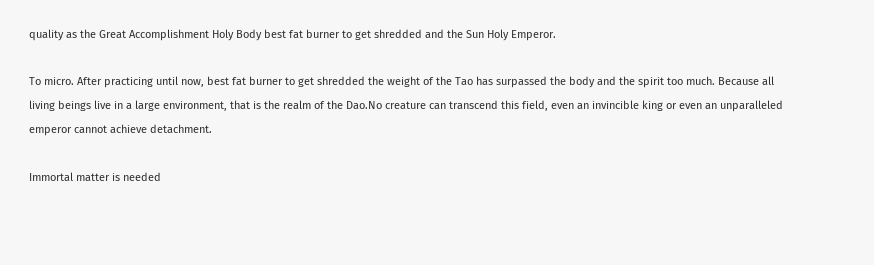quality as the Great Accomplishment Holy Body best fat burner to get shredded and the Sun Holy Emperor.

To micro. After practicing until now, best fat burner to get shredded the weight of the Tao has surpassed the body and the spirit too much. Because all living beings live in a large environment, that is the realm of the Dao.No creature can transcend this field, even an invincible king or even an unparalleled emperor cannot achieve detachment.

Immortal matter is needed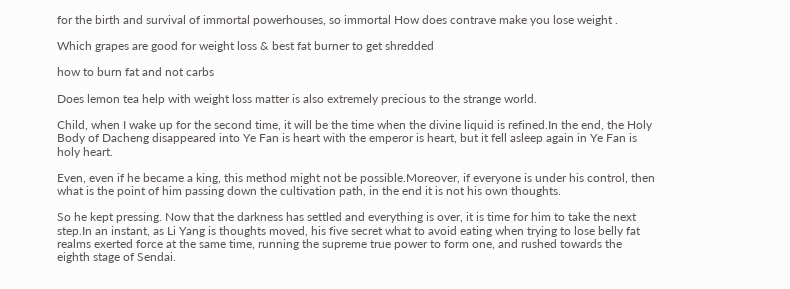for the birth and survival of immortal powerhouses, so immortal How does contrave make you lose weight .

Which grapes are good for weight loss & best fat burner to get shredded

how to burn fat and not carbs

Does lemon tea help with weight loss matter is also extremely precious to the strange world.

Child, when I wake up for the second time, it will be the time when the divine liquid is refined.In the end, the Holy Body of Dacheng disappeared into Ye Fan is heart with the emperor is heart, but it fell asleep again in Ye Fan is holy heart.

Even, even if he became a king, this method might not be possible.Moreover, if everyone is under his control, then what is the point of him passing down the cultivation path, in the end it is not his own thoughts.

So he kept pressing. Now that the darkness has settled and everything is over, it is time for him to take the next step.In an instant, as Li Yang is thoughts moved, his five secret what to avoid eating when trying to lose belly fat realms exerted force at the same time, running the supreme true power to form one, and rushed towards the eighth stage of Sendai.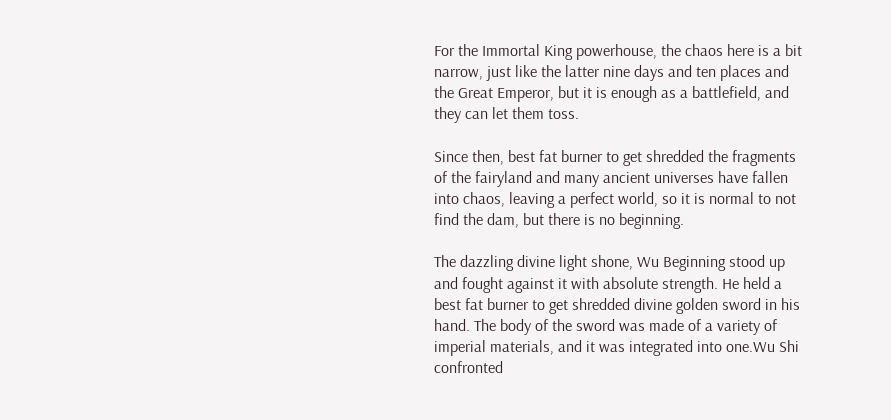For the Immortal King powerhouse, the chaos here is a bit narrow, just like the latter nine days and ten places and the Great Emperor, but it is enough as a battlefield, and they can let them toss.

Since then, best fat burner to get shredded the fragments of the fairyland and many ancient universes have fallen into chaos, leaving a perfect world, so it is normal to not find the dam, but there is no beginning.

The dazzling divine light shone, Wu Beginning stood up and fought against it with absolute strength. He held a best fat burner to get shredded divine golden sword in his hand. The body of the sword was made of a variety of imperial materials, and it was integrated into one.Wu Shi confronted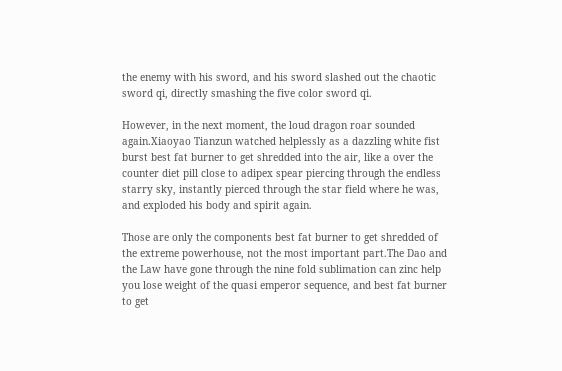the enemy with his sword, and his sword slashed out the chaotic sword qi, directly smashing the five color sword qi.

However, in the next moment, the loud dragon roar sounded again.Xiaoyao Tianzun watched helplessly as a dazzling white fist burst best fat burner to get shredded into the air, like a over the counter diet pill close to adipex spear piercing through the endless starry sky, instantly pierced through the star field where he was, and exploded his body and spirit again.

Those are only the components best fat burner to get shredded of the extreme powerhouse, not the most important part.The Dao and the Law have gone through the nine fold sublimation can zinc help you lose weight of the quasi emperor sequence, and best fat burner to get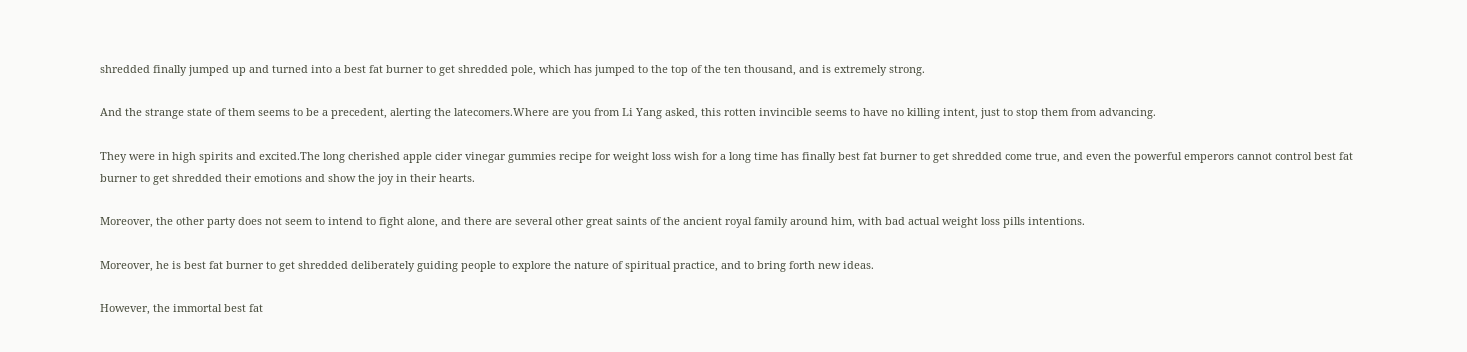shredded finally jumped up and turned into a best fat burner to get shredded pole, which has jumped to the top of the ten thousand, and is extremely strong.

And the strange state of them seems to be a precedent, alerting the latecomers.Where are you from Li Yang asked, this rotten invincible seems to have no killing intent, just to stop them from advancing.

They were in high spirits and excited.The long cherished apple cider vinegar gummies recipe for weight loss wish for a long time has finally best fat burner to get shredded come true, and even the powerful emperors cannot control best fat burner to get shredded their emotions and show the joy in their hearts.

Moreover, the other party does not seem to intend to fight alone, and there are several other great saints of the ancient royal family around him, with bad actual weight loss pills intentions.

Moreover, he is best fat burner to get shredded deliberately guiding people to explore the nature of spiritual practice, and to bring forth new ideas.

However, the immortal best fat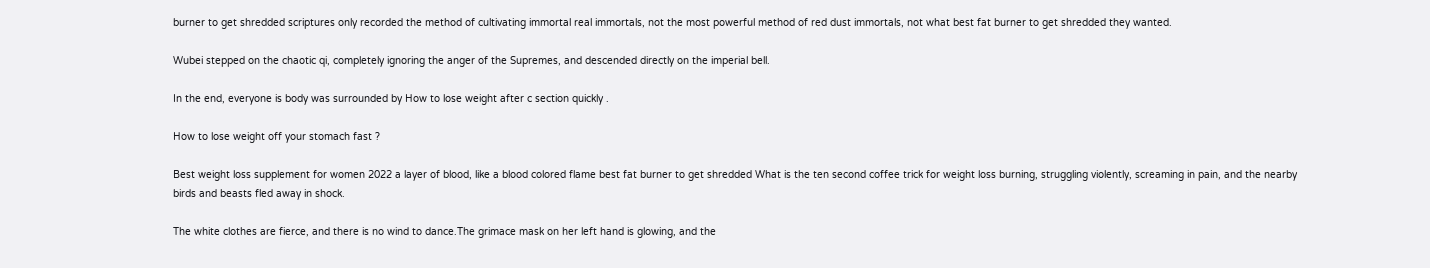burner to get shredded scriptures only recorded the method of cultivating immortal real immortals, not the most powerful method of red dust immortals, not what best fat burner to get shredded they wanted.

Wubei stepped on the chaotic qi, completely ignoring the anger of the Supremes, and descended directly on the imperial bell.

In the end, everyone is body was surrounded by How to lose weight after c section quickly .

How to lose weight off your stomach fast ?

Best weight loss supplement for women 2022 a layer of blood, like a blood colored flame best fat burner to get shredded What is the ten second coffee trick for weight loss burning, struggling violently, screaming in pain, and the nearby birds and beasts fled away in shock.

The white clothes are fierce, and there is no wind to dance.The grimace mask on her left hand is glowing, and the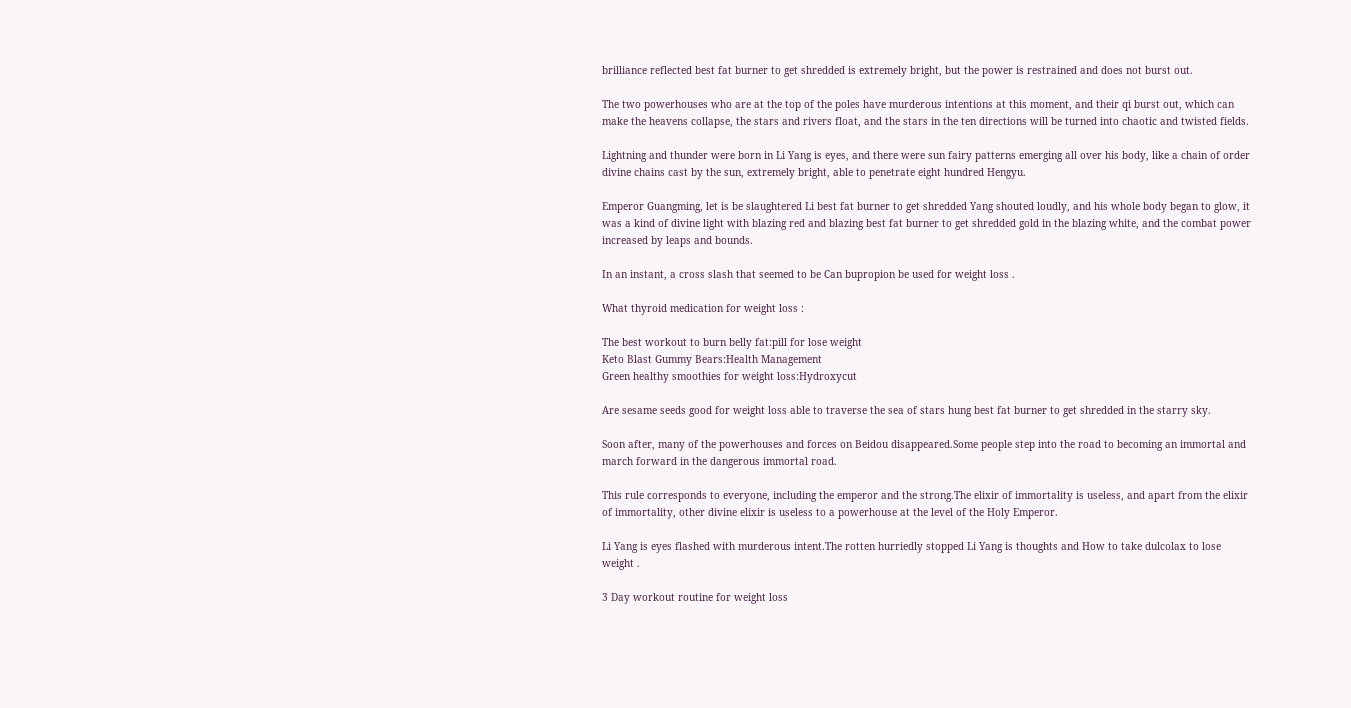brilliance reflected best fat burner to get shredded is extremely bright, but the power is restrained and does not burst out.

The two powerhouses who are at the top of the poles have murderous intentions at this moment, and their qi burst out, which can make the heavens collapse, the stars and rivers float, and the stars in the ten directions will be turned into chaotic and twisted fields.

Lightning and thunder were born in Li Yang is eyes, and there were sun fairy patterns emerging all over his body, like a chain of order divine chains cast by the sun, extremely bright, able to penetrate eight hundred Hengyu.

Emperor Guangming, let is be slaughtered Li best fat burner to get shredded Yang shouted loudly, and his whole body began to glow, it was a kind of divine light with blazing red and blazing best fat burner to get shredded gold in the blazing white, and the combat power increased by leaps and bounds.

In an instant, a cross slash that seemed to be Can bupropion be used for weight loss .

What thyroid medication for weight loss :

The best workout to burn belly fat:pill for lose weight
Keto Blast Gummy Bears:Health Management
Green healthy smoothies for weight loss:Hydroxycut

Are sesame seeds good for weight loss able to traverse the sea of stars hung best fat burner to get shredded in the starry sky.

Soon after, many of the powerhouses and forces on Beidou disappeared.Some people step into the road to becoming an immortal and march forward in the dangerous immortal road.

This rule corresponds to everyone, including the emperor and the strong.The elixir of immortality is useless, and apart from the elixir of immortality, other divine elixir is useless to a powerhouse at the level of the Holy Emperor.

Li Yang is eyes flashed with murderous intent.The rotten hurriedly stopped Li Yang is thoughts and How to take dulcolax to lose weight .

3 Day workout routine for weight loss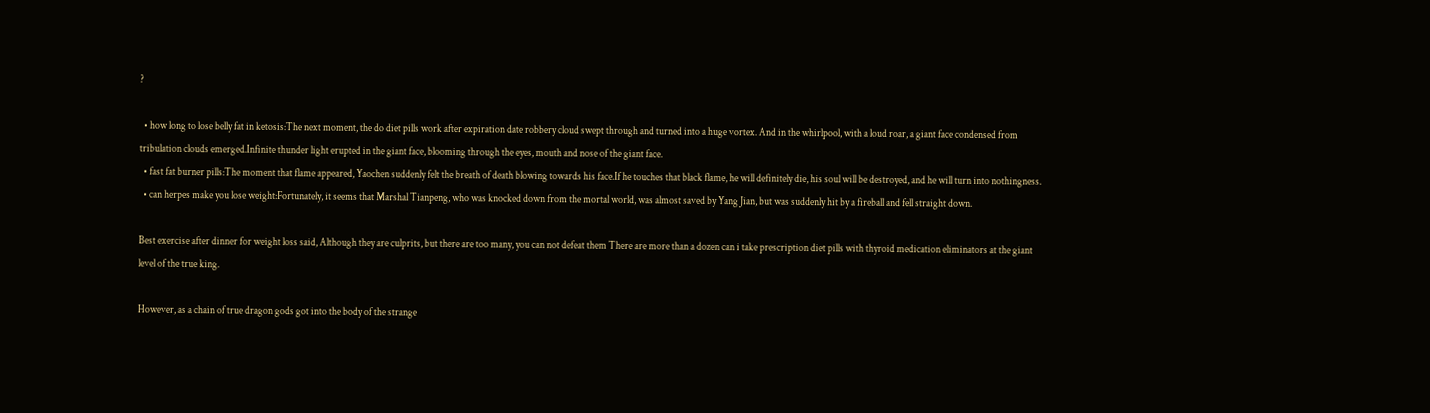?

  • how long to lose belly fat in ketosis:The next moment, the do diet pills work after expiration date robbery cloud swept through and turned into a huge vortex. And in the whirlpool, with a loud roar, a giant face condensed from tribulation clouds emerged.Infinite thunder light erupted in the giant face, blooming through the eyes, mouth and nose of the giant face.
  • fast fat burner pills:The moment that flame appeared, Yaochen suddenly felt the breath of death blowing towards his face.If he touches that black flame, he will definitely die, his soul will be destroyed, and he will turn into nothingness.
  • can herpes make you lose weight:Fortunately, it seems that Marshal Tianpeng, who was knocked down from the mortal world, was almost saved by Yang Jian, but was suddenly hit by a fireball and fell straight down.

Best exercise after dinner for weight loss said, Although they are culprits, but there are too many, you can not defeat them There are more than a dozen can i take prescription diet pills with thyroid medication eliminators at the giant level of the true king.

However, as a chain of true dragon gods got into the body of the strange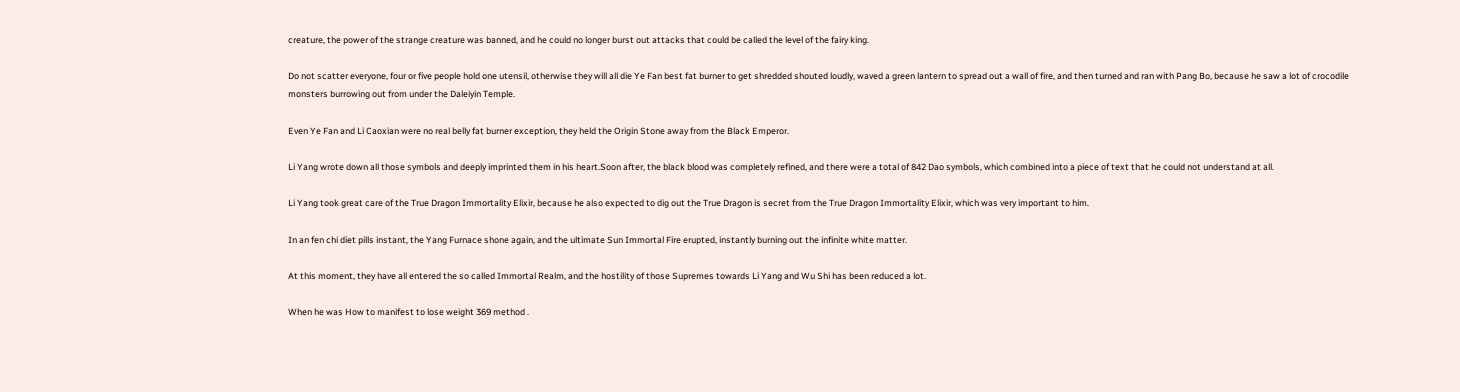creature, the power of the strange creature was banned, and he could no longer burst out attacks that could be called the level of the fairy king.

Do not scatter everyone, four or five people hold one utensil, otherwise they will all die Ye Fan best fat burner to get shredded shouted loudly, waved a green lantern to spread out a wall of fire, and then turned and ran with Pang Bo, because he saw a lot of crocodile monsters burrowing out from under the Daleiyin Temple.

Even Ye Fan and Li Caoxian were no real belly fat burner exception, they held the Origin Stone away from the Black Emperor.

Li Yang wrote down all those symbols and deeply imprinted them in his heart.Soon after, the black blood was completely refined, and there were a total of 842 Dao symbols, which combined into a piece of text that he could not understand at all.

Li Yang took great care of the True Dragon Immortality Elixir, because he also expected to dig out the True Dragon is secret from the True Dragon Immortality Elixir, which was very important to him.

In an fen chi diet pills instant, the Yang Furnace shone again, and the ultimate Sun Immortal Fire erupted, instantly burning out the infinite white matter.

At this moment, they have all entered the so called Immortal Realm, and the hostility of those Supremes towards Li Yang and Wu Shi has been reduced a lot.

When he was How to manifest to lose weight 369 method .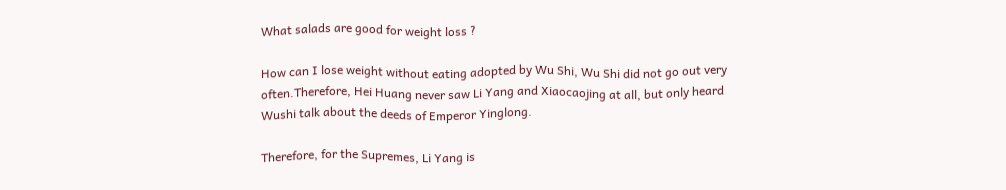What salads are good for weight loss ?

How can I lose weight without eating adopted by Wu Shi, Wu Shi did not go out very often.Therefore, Hei Huang never saw Li Yang and Xiaocaojing at all, but only heard Wushi talk about the deeds of Emperor Yinglong.

Therefore, for the Supremes, Li Yang is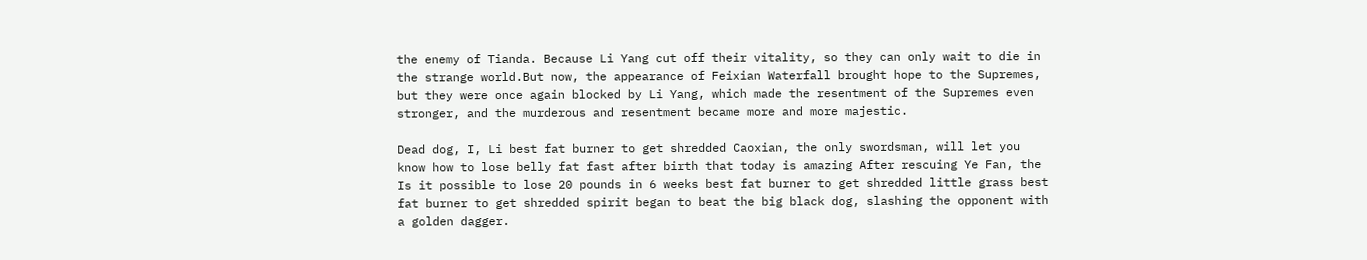the enemy of Tianda. Because Li Yang cut off their vitality, so they can only wait to die in the strange world.But now, the appearance of Feixian Waterfall brought hope to the Supremes, but they were once again blocked by Li Yang, which made the resentment of the Supremes even stronger, and the murderous and resentment became more and more majestic.

Dead dog, I, Li best fat burner to get shredded Caoxian, the only swordsman, will let you know how to lose belly fat fast after birth that today is amazing After rescuing Ye Fan, the Is it possible to lose 20 pounds in 6 weeks best fat burner to get shredded little grass best fat burner to get shredded spirit began to beat the big black dog, slashing the opponent with a golden dagger.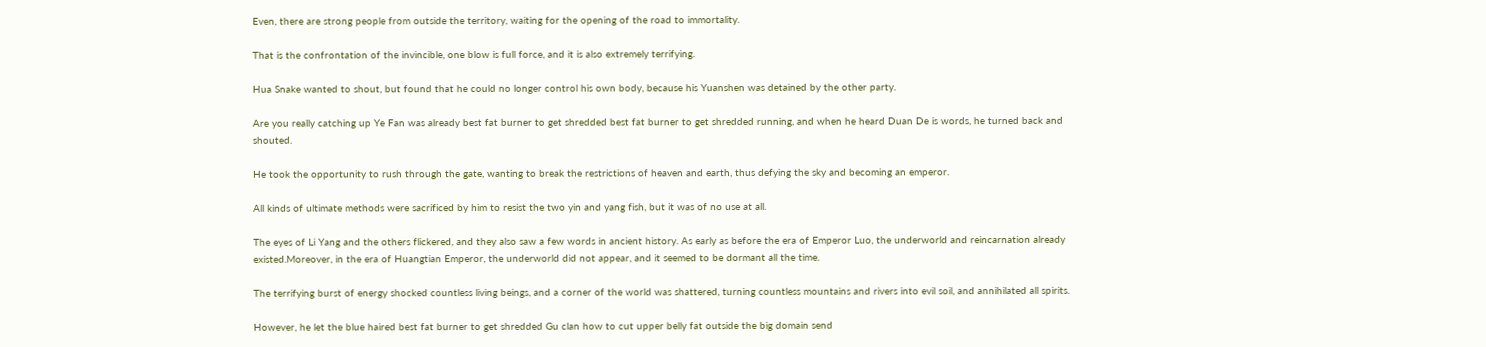Even, there are strong people from outside the territory, waiting for the opening of the road to immortality.

That is the confrontation of the invincible, one blow is full force, and it is also extremely terrifying.

Hua Snake wanted to shout, but found that he could no longer control his own body, because his Yuanshen was detained by the other party.

Are you really catching up Ye Fan was already best fat burner to get shredded best fat burner to get shredded running, and when he heard Duan De is words, he turned back and shouted.

He took the opportunity to rush through the gate, wanting to break the restrictions of heaven and earth, thus defying the sky and becoming an emperor.

All kinds of ultimate methods were sacrificed by him to resist the two yin and yang fish, but it was of no use at all.

The eyes of Li Yang and the others flickered, and they also saw a few words in ancient history. As early as before the era of Emperor Luo, the underworld and reincarnation already existed.Moreover, in the era of Huangtian Emperor, the underworld did not appear, and it seemed to be dormant all the time.

The terrifying burst of energy shocked countless living beings, and a corner of the world was shattered, turning countless mountains and rivers into evil soil, and annihilated all spirits.

However, he let the blue haired best fat burner to get shredded Gu clan how to cut upper belly fat outside the big domain send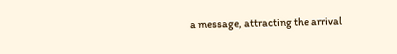a message, attracting the arrival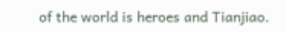of the world is heroes and Tianjiao.